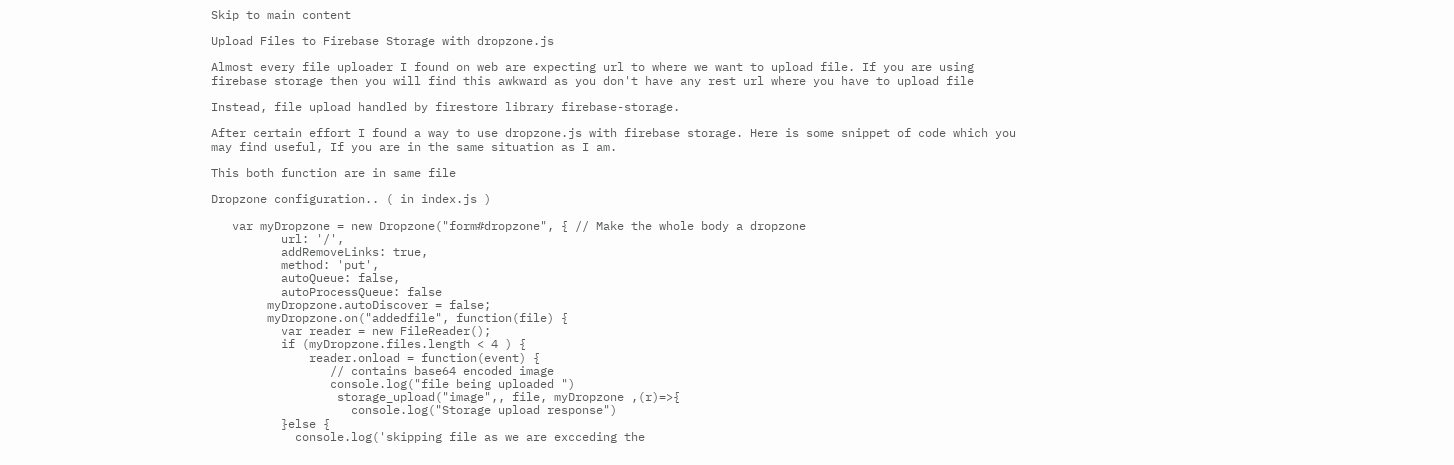Skip to main content

Upload Files to Firebase Storage with dropzone.js

Almost every file uploader I found on web are expecting url to where we want to upload file. If you are using firebase storage then you will find this awkward as you don't have any rest url where you have to upload file

Instead, file upload handled by firestore library firebase-storage.

After certain effort I found a way to use dropzone.js with firebase storage. Here is some snippet of code which you may find useful, If you are in the same situation as I am.

This both function are in same file

Dropzone configuration.. ( in index.js )

   var myDropzone = new Dropzone("form#dropzone", { // Make the whole body a dropzone
          url: '/',
          addRemoveLinks: true,
          method: 'put',
          autoQueue: false,
          autoProcessQueue: false
        myDropzone.autoDiscover = false;
        myDropzone.on("addedfile", function(file) {
          var reader = new FileReader();
          if (myDropzone.files.length < 4 ) {
              reader.onload = function(event) {
                 // contains base64 encoded image
                 console.log("file being uploaded ")
                  storage_upload("image",, file, myDropzone ,(r)=>{
                    console.log("Storage upload response")
          }else {
            console.log('skipping file as we are excceding the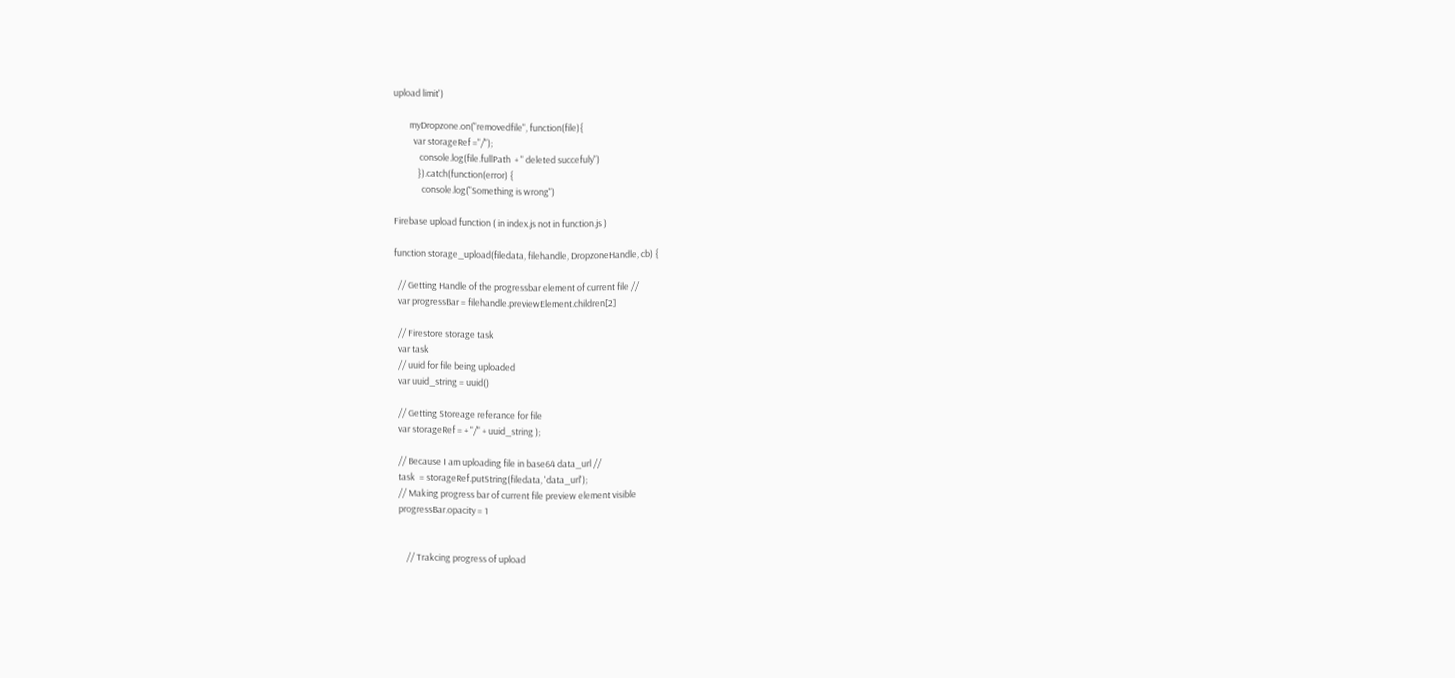upload limit')

        myDropzone.on("removedfile", function(file){
          var storageRef ="/");
             console.log(file.fullPath  + " deleted succefuly")
            }).catch(function(error) {
              console.log("Something is wrong")

Firebase upload function ( in index.js not in function.js )

function storage_upload(filedata, filehandle, DropzoneHandle, cb) {

  // Getting Handle of the progressbar element of current file //
  var progressBar = filehandle.previewElement.children[2]

  // Firestore storage task
  var task
  // uuid for file being uploaded
  var uuid_string = uuid()

  // Getting Storeage referance for file
  var storageRef = + "/" + uuid_string );

  // Because I am uploading file in base64 data_url //
  task  = storageRef.putString(filedata, 'data_url');
  // Making progress bar of current file preview element visible
  progressBar.opacity = 1


      // Trakcing progress of upload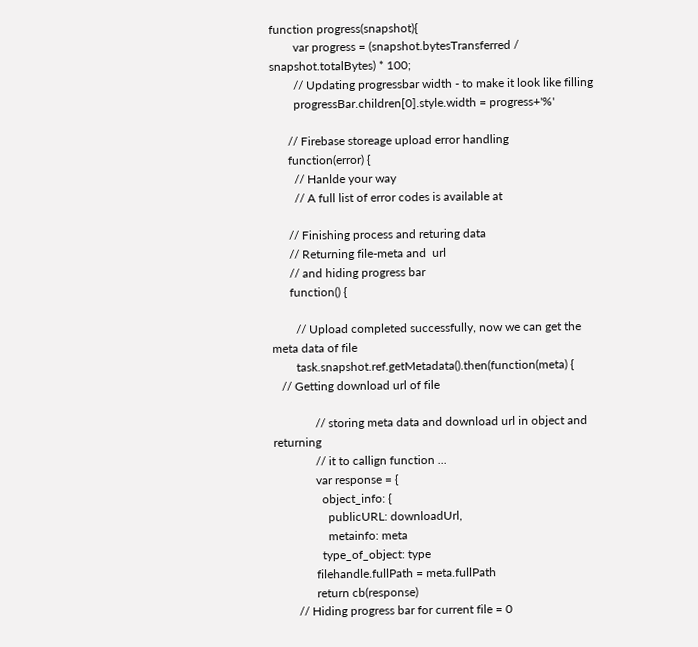function progress(snapshot){
        var progress = (snapshot.bytesTransferred / snapshot.totalBytes) * 100;
        // Updating progressbar width - to make it look like filling
        progressBar.children[0].style.width = progress+'%'

      // Firebase storeage upload error handling
      function(error) {
        // Hanlde your way
        // A full list of error codes is available at

      // Finishing process and returing data
      // Returning file-meta and  url
      // and hiding progress bar
      function() {

        // Upload completed successfully, now we can get the meta data of file
        task.snapshot.ref.getMetadata().then(function(meta) {
   // Getting download url of file

              // storing meta data and download url in object and returning
              // it to callign function ...
              var response = {
                object_info: {
                  publicURL: downloadUrl,
                  metainfo: meta
                type_of_object: type
              filehandle.fullPath = meta.fullPath
              return cb(response)
        // Hiding progress bar for current file = 0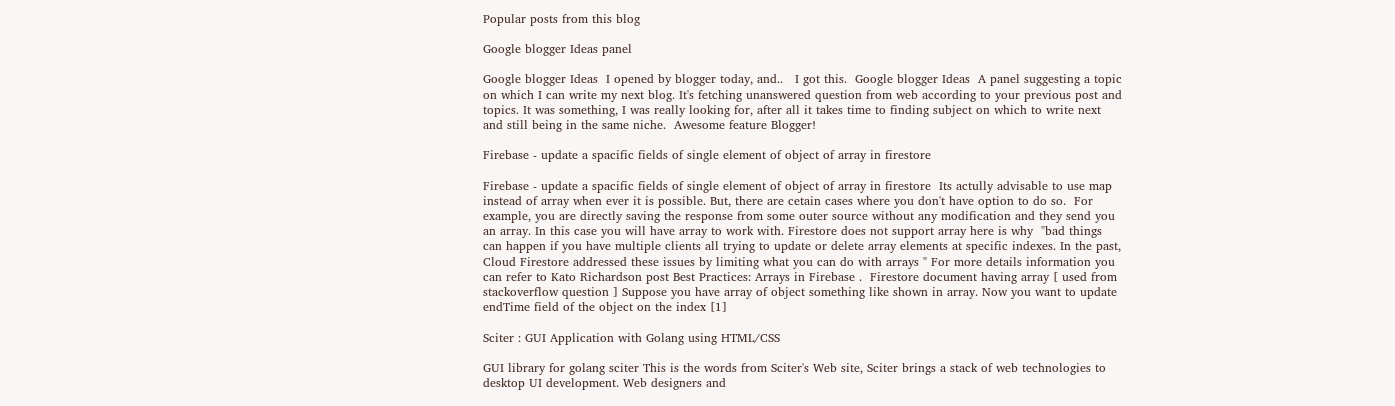Popular posts from this blog

Google blogger Ideas panel

Google blogger Ideas  I opened by blogger today, and..   I got this.  Google blogger Ideas  A panel suggesting a topic on which I can write my next blog. It's fetching unanswered question from web according to your previous post and topics. It was something, I was really looking for, after all it takes time to finding subject on which to write next and still being in the same niche.  Awesome feature Blogger!

Firebase - update a spacific fields of single element of object of array in firestore

Firebase - update a spacific fields of single element of object of array in firestore  Its actully advisable to use map instead of array when ever it is possible. But, there are cetain cases where you don't have option to do so.  For example, you are directly saving the response from some outer source without any modification and they send you an array. In this case you will have array to work with. Firestore does not support array here is why  "bad things can happen if you have multiple clients all trying to update or delete array elements at specific indexes. In the past, Cloud Firestore addressed these issues by limiting what you can do with arrays " For more details information you can refer to Kato Richardson post Best Practices: Arrays in Firebase .  Firestore document having array [ used from stackoverflow question ] Suppose you have array of object something like shown in array. Now you want to update endTime field of the object on the index [1]

Sciter : GUI Application with Golang using HTML/CSS

GUI library for golang sciter This is the words from Sciter's Web site, Sciter brings a stack of web technologies to desktop UI development. Web designers and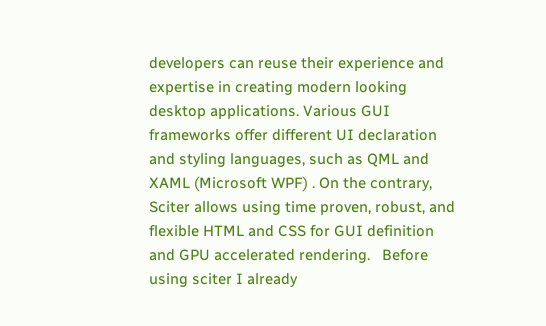developers can reuse their experience and expertise in creating modern looking desktop applications. Various GUI frameworks offer different UI declaration and styling languages, such as QML and  XAML (Microsoft WPF) . On the contrary, Sciter allows using time proven, robust, and flexible HTML and CSS for GUI definition and GPU accelerated rendering.   Before using sciter I already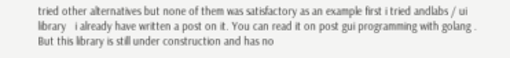tried other alternatives but none of them was satisfactory as an example first i tried andlabs / ui  library   i already have written a post on it. You can read it on post gui programming with golang .  But this library is still under construction and has no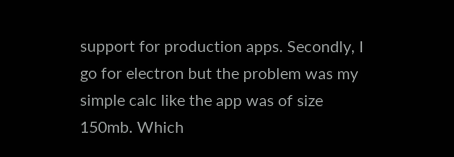support for production apps. Secondly, I go for electron but the problem was my simple calc like the app was of size 150mb. Which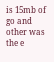is 15mb of go and other was the e